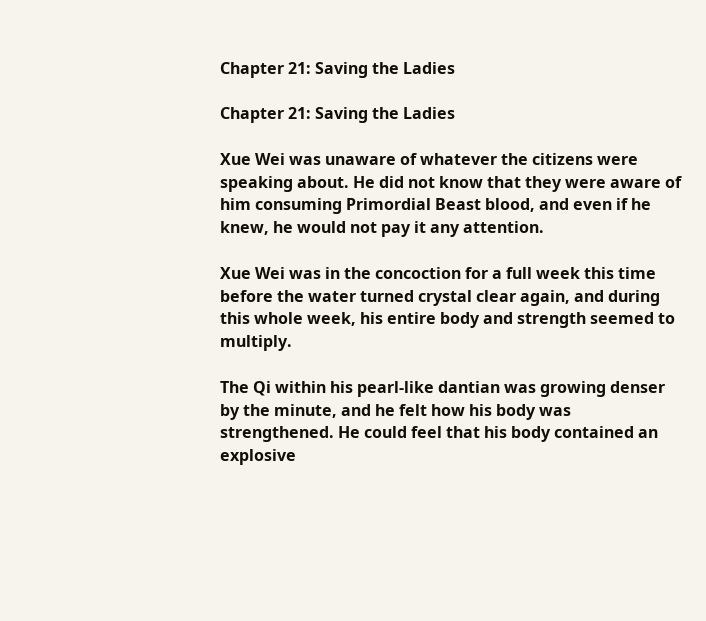Chapter 21: Saving the Ladies

Chapter 21: Saving the Ladies

Xue Wei was unaware of whatever the citizens were speaking about. He did not know that they were aware of him consuming Primordial Beast blood, and even if he knew, he would not pay it any attention.

Xue Wei was in the concoction for a full week this time before the water turned crystal clear again, and during this whole week, his entire body and strength seemed to multiply.

The Qi within his pearl-like dantian was growing denser by the minute, and he felt how his body was strengthened. He could feel that his body contained an explosive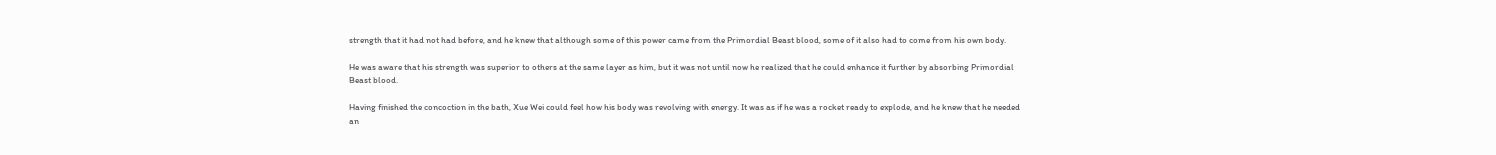strength that it had not had before, and he knew that although some of this power came from the Primordial Beast blood, some of it also had to come from his own body.

He was aware that his strength was superior to others at the same layer as him, but it was not until now he realized that he could enhance it further by absorbing Primordial Beast blood.

Having finished the concoction in the bath, Xue Wei could feel how his body was revolving with energy. It was as if he was a rocket ready to explode, and he knew that he needed an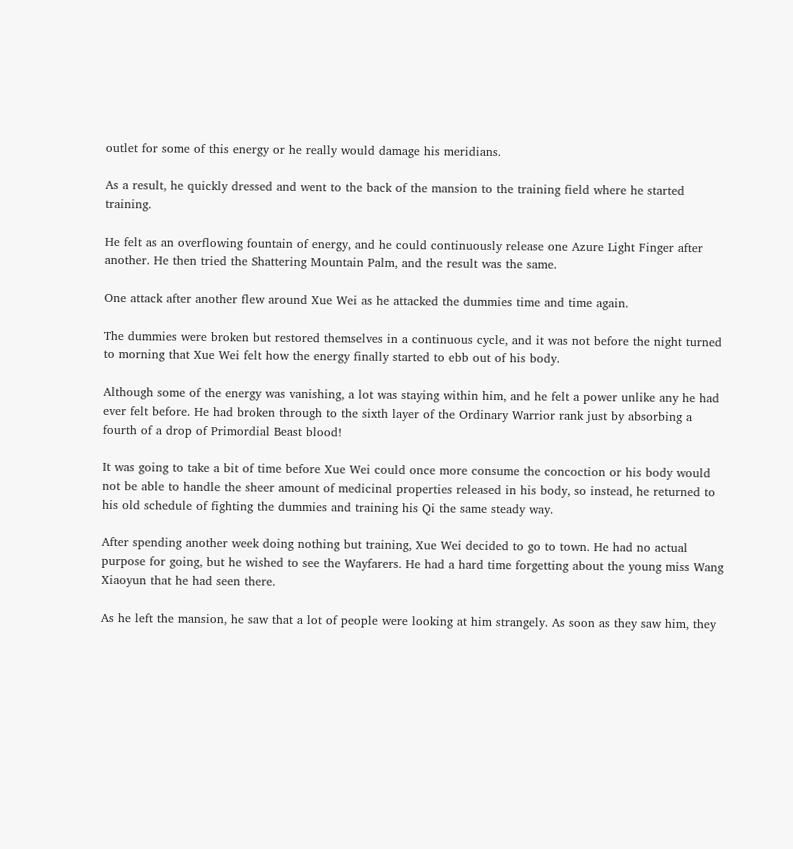outlet for some of this energy or he really would damage his meridians.

As a result, he quickly dressed and went to the back of the mansion to the training field where he started training.

He felt as an overflowing fountain of energy, and he could continuously release one Azure Light Finger after another. He then tried the Shattering Mountain Palm, and the result was the same.

One attack after another flew around Xue Wei as he attacked the dummies time and time again.

The dummies were broken but restored themselves in a continuous cycle, and it was not before the night turned to morning that Xue Wei felt how the energy finally started to ebb out of his body.

Although some of the energy was vanishing, a lot was staying within him, and he felt a power unlike any he had ever felt before. He had broken through to the sixth layer of the Ordinary Warrior rank just by absorbing a fourth of a drop of Primordial Beast blood!

It was going to take a bit of time before Xue Wei could once more consume the concoction or his body would not be able to handle the sheer amount of medicinal properties released in his body, so instead, he returned to his old schedule of fighting the dummies and training his Qi the same steady way.

After spending another week doing nothing but training, Xue Wei decided to go to town. He had no actual purpose for going, but he wished to see the Wayfarers. He had a hard time forgetting about the young miss Wang Xiaoyun that he had seen there.

As he left the mansion, he saw that a lot of people were looking at him strangely. As soon as they saw him, they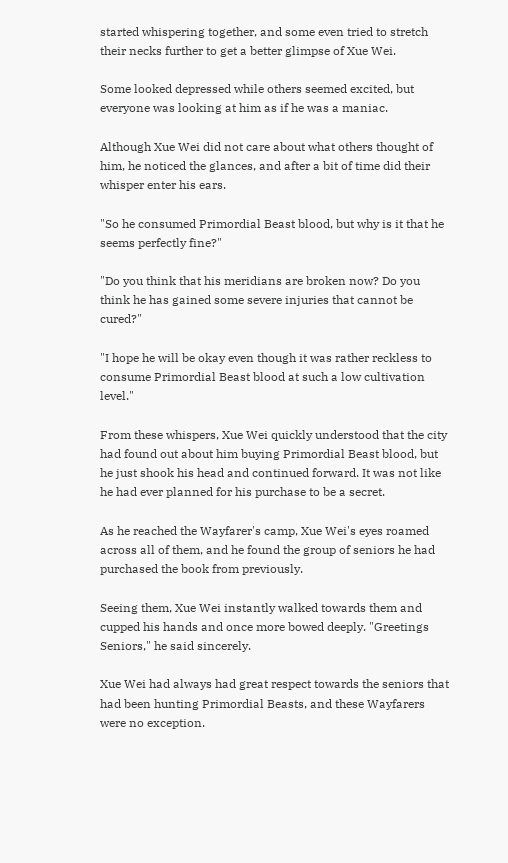started whispering together, and some even tried to stretch their necks further to get a better glimpse of Xue Wei.

Some looked depressed while others seemed excited, but everyone was looking at him as if he was a maniac.

Although Xue Wei did not care about what others thought of him, he noticed the glances, and after a bit of time did their whisper enter his ears.

"So he consumed Primordial Beast blood, but why is it that he seems perfectly fine?"

"Do you think that his meridians are broken now? Do you think he has gained some severe injuries that cannot be cured?"

"I hope he will be okay even though it was rather reckless to consume Primordial Beast blood at such a low cultivation level."

From these whispers, Xue Wei quickly understood that the city had found out about him buying Primordial Beast blood, but he just shook his head and continued forward. It was not like he had ever planned for his purchase to be a secret.

As he reached the Wayfarer's camp, Xue Wei's eyes roamed across all of them, and he found the group of seniors he had purchased the book from previously.

Seeing them, Xue Wei instantly walked towards them and cupped his hands and once more bowed deeply. "Greetings Seniors," he said sincerely.

Xue Wei had always had great respect towards the seniors that had been hunting Primordial Beasts, and these Wayfarers were no exception.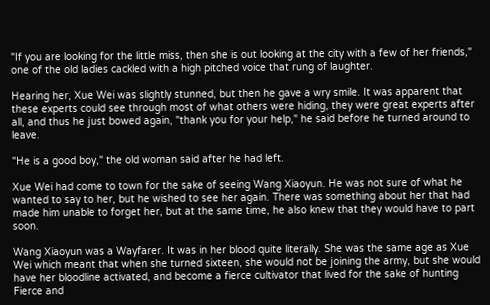"If you are looking for the little miss, then she is out looking at the city with a few of her friends," one of the old ladies cackled with a high pitched voice that rung of laughter.

Hearing her, Xue Wei was slightly stunned, but then he gave a wry smile. It was apparent that these experts could see through most of what others were hiding, they were great experts after all, and thus he just bowed again, "thank you for your help," he said before he turned around to leave.

"He is a good boy," the old woman said after he had left.

Xue Wei had come to town for the sake of seeing Wang Xiaoyun. He was not sure of what he wanted to say to her, but he wished to see her again. There was something about her that had made him unable to forget her, but at the same time, he also knew that they would have to part soon.

Wang Xiaoyun was a Wayfarer. It was in her blood quite literally. She was the same age as Xue Wei which meant that when she turned sixteen, she would not be joining the army, but she would have her bloodline activated, and become a fierce cultivator that lived for the sake of hunting Fierce and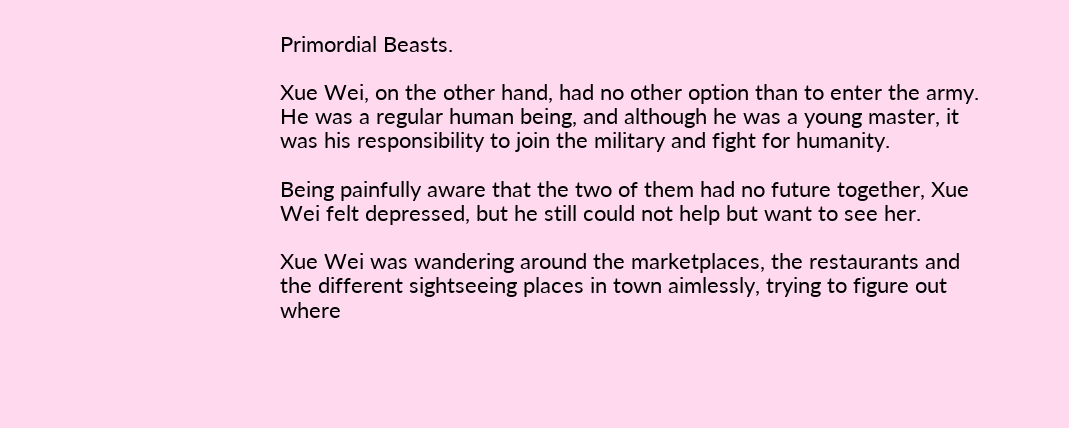Primordial Beasts.

Xue Wei, on the other hand, had no other option than to enter the army. He was a regular human being, and although he was a young master, it was his responsibility to join the military and fight for humanity.

Being painfully aware that the two of them had no future together, Xue Wei felt depressed, but he still could not help but want to see her.

Xue Wei was wandering around the marketplaces, the restaurants and the different sightseeing places in town aimlessly, trying to figure out where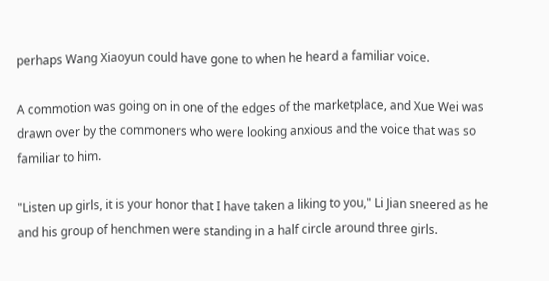perhaps Wang Xiaoyun could have gone to when he heard a familiar voice.

A commotion was going on in one of the edges of the marketplace, and Xue Wei was drawn over by the commoners who were looking anxious and the voice that was so familiar to him.

"Listen up girls, it is your honor that I have taken a liking to you," Li Jian sneered as he and his group of henchmen were standing in a half circle around three girls.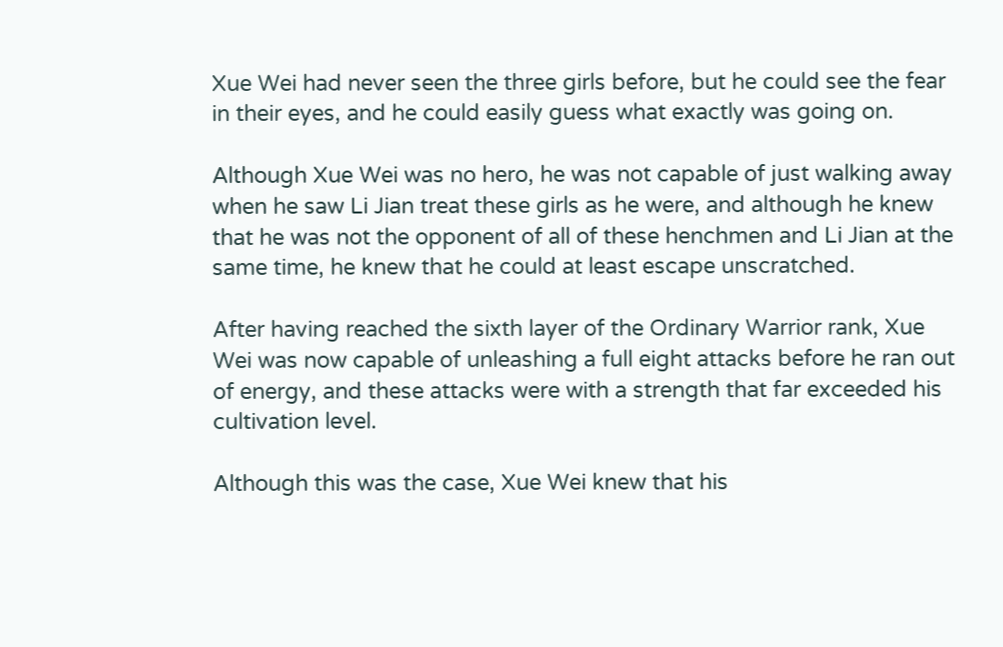Xue Wei had never seen the three girls before, but he could see the fear in their eyes, and he could easily guess what exactly was going on.

Although Xue Wei was no hero, he was not capable of just walking away when he saw Li Jian treat these girls as he were, and although he knew that he was not the opponent of all of these henchmen and Li Jian at the same time, he knew that he could at least escape unscratched.

After having reached the sixth layer of the Ordinary Warrior rank, Xue Wei was now capable of unleashing a full eight attacks before he ran out of energy, and these attacks were with a strength that far exceeded his cultivation level.

Although this was the case, Xue Wei knew that his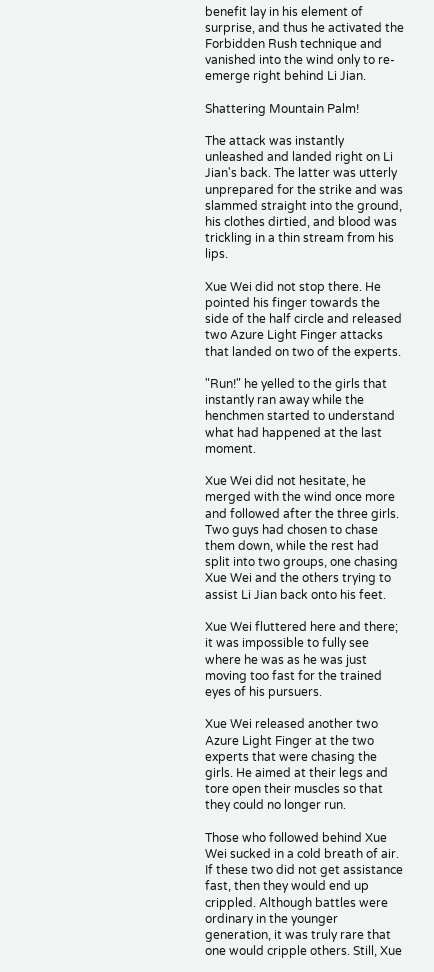benefit lay in his element of surprise, and thus he activated the Forbidden Rush technique and vanished into the wind only to re-emerge right behind Li Jian.

Shattering Mountain Palm!

The attack was instantly unleashed and landed right on Li Jian's back. The latter was utterly unprepared for the strike and was slammed straight into the ground, his clothes dirtied, and blood was trickling in a thin stream from his lips.

Xue Wei did not stop there. He pointed his finger towards the side of the half circle and released two Azure Light Finger attacks that landed on two of the experts.

"Run!" he yelled to the girls that instantly ran away while the henchmen started to understand what had happened at the last moment.

Xue Wei did not hesitate, he merged with the wind once more and followed after the three girls. Two guys had chosen to chase them down, while the rest had split into two groups, one chasing Xue Wei and the others trying to assist Li Jian back onto his feet.

Xue Wei fluttered here and there; it was impossible to fully see where he was as he was just moving too fast for the trained eyes of his pursuers.

Xue Wei released another two Azure Light Finger at the two experts that were chasing the girls. He aimed at their legs and tore open their muscles so that they could no longer run.

Those who followed behind Xue Wei sucked in a cold breath of air. If these two did not get assistance fast, then they would end up crippled. Although battles were ordinary in the younger generation, it was truly rare that one would cripple others. Still, Xue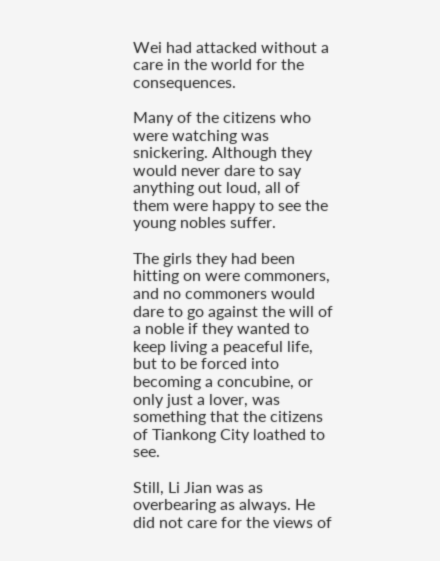Wei had attacked without a care in the world for the consequences.

Many of the citizens who were watching was snickering. Although they would never dare to say anything out loud, all of them were happy to see the young nobles suffer.

The girls they had been hitting on were commoners, and no commoners would dare to go against the will of a noble if they wanted to keep living a peaceful life, but to be forced into becoming a concubine, or only just a lover, was something that the citizens of Tiankong City loathed to see.

Still, Li Jian was as overbearing as always. He did not care for the views of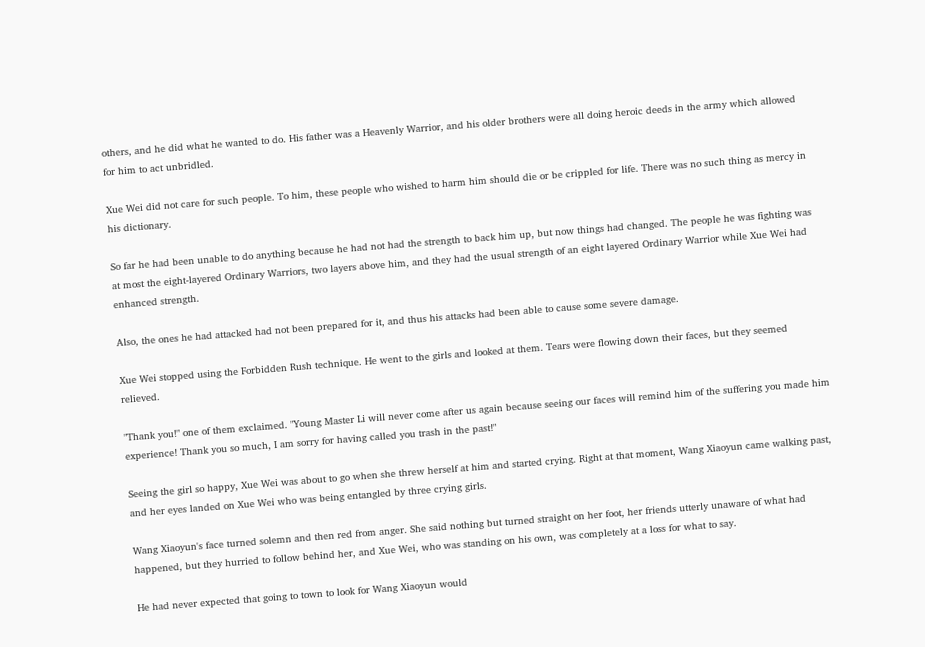others, and he did what he wanted to do. His father was a Heavenly Warrior, and his older brothers were all doing heroic deeds in the army which allowed for him to act unbridled.

Xue Wei did not care for such people. To him, these people who wished to harm him should die or be crippled for life. There was no such thing as mercy in his dictionary.

So far he had been unable to do anything because he had not had the strength to back him up, but now things had changed. The people he was fighting was at most the eight-layered Ordinary Warriors, two layers above him, and they had the usual strength of an eight layered Ordinary Warrior while Xue Wei had enhanced strength.

Also, the ones he had attacked had not been prepared for it, and thus his attacks had been able to cause some severe damage.

Xue Wei stopped using the Forbidden Rush technique. He went to the girls and looked at them. Tears were flowing down their faces, but they seemed relieved.

"Thank you!" one of them exclaimed. "Young Master Li will never come after us again because seeing our faces will remind him of the suffering you made him experience! Thank you so much, I am sorry for having called you trash in the past!"

Seeing the girl so happy, Xue Wei was about to go when she threw herself at him and started crying. Right at that moment, Wang Xiaoyun came walking past, and her eyes landed on Xue Wei who was being entangled by three crying girls.

Wang Xiaoyun's face turned solemn and then red from anger. She said nothing but turned straight on her foot, her friends utterly unaware of what had happened, but they hurried to follow behind her, and Xue Wei, who was standing on his own, was completely at a loss for what to say.

He had never expected that going to town to look for Wang Xiaoyun would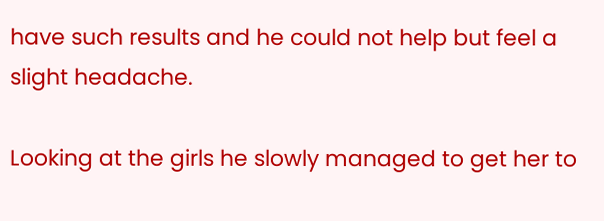have such results and he could not help but feel a slight headache.

Looking at the girls he slowly managed to get her to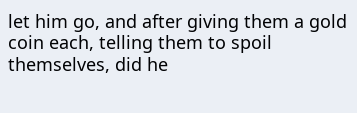let him go, and after giving them a gold coin each, telling them to spoil themselves, did he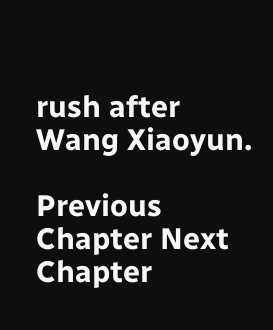rush after Wang Xiaoyun.

Previous Chapter Next Chapter